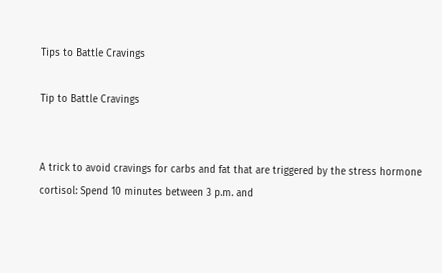Tips to Battle Cravings

Tip to Battle Cravings


A trick to avoid cravings for carbs and fat that are triggered by the stress hormone cortisol: Spend 10 minutes between 3 p.m. and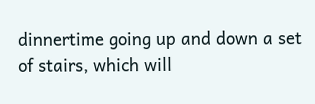dinnertime going up and down a set of stairs, which will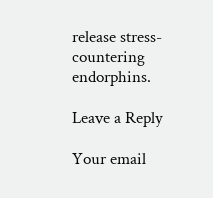release stress-countering endorphins.

Leave a Reply

Your email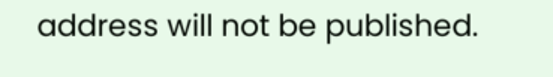address will not be published.